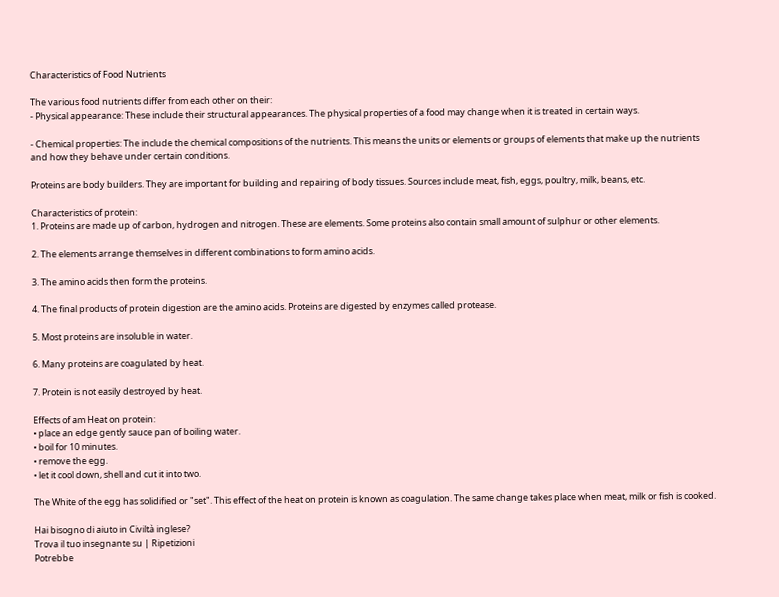Characteristics of Food Nutrients

The various food nutrients differ from each other on their:
- Physical appearance: These include their structural appearances. The physical properties of a food may change when it is treated in certain ways.

- Chemical properties: The include the chemical compositions of the nutrients. This means the units or elements or groups of elements that make up the nutrients and how they behave under certain conditions.

Proteins are body builders. They are important for building and repairing of body tissues. Sources include meat, fish, eggs, poultry, milk, beans, etc.

Characteristics of protein:
1. Proteins are made up of carbon, hydrogen and nitrogen. These are elements. Some proteins also contain small amount of sulphur or other elements.

2. The elements arrange themselves in different combinations to form amino acids.

3. The amino acids then form the proteins.

4. The final products of protein digestion are the amino acids. Proteins are digested by enzymes called protease.

5. Most proteins are insoluble in water.

6. Many proteins are coagulated by heat.

7. Protein is not easily destroyed by heat.

Effects of am Heat on protein:
• place an edge gently sauce pan of boiling water.
• boil for 10 minutes.
• remove the egg.
• let it cool down, shell and cut it into two.

The White of the egg has solidified or "set". This effect of the heat on protein is known as coagulation. The same change takes place when meat, milk or fish is cooked.

Hai bisogno di aiuto in Civiltà inglese?
Trova il tuo insegnante su | Ripetizioni
Potrebbe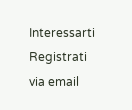Interessarti
Registrati via email